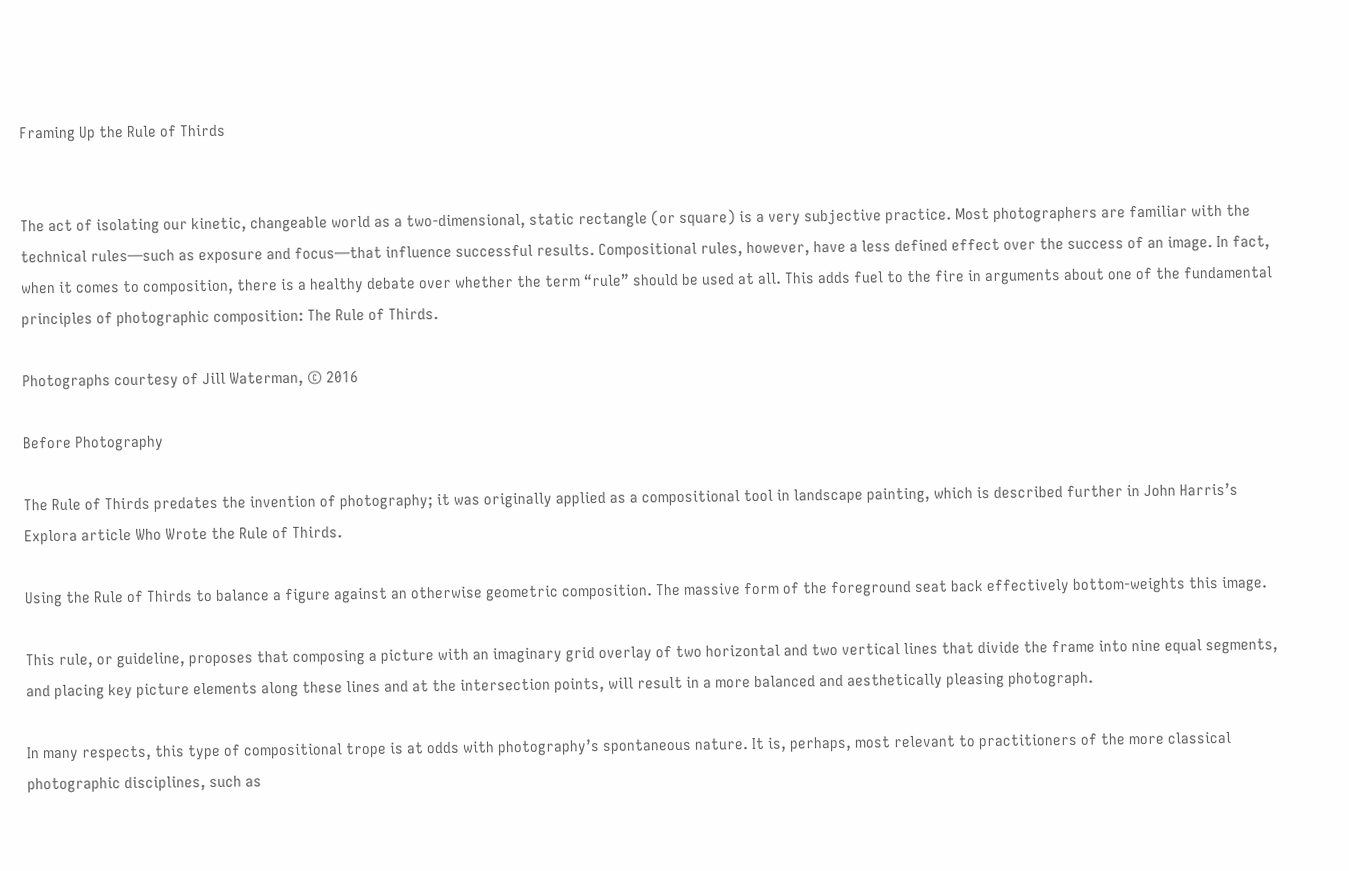Framing Up the Rule of Thirds


The act of isolating our kinetic, changeable world as a two-dimensional, static rectangle (or square) is a very subjective practice. Most photographers are familiar with the technical rules—such as exposure and focus—that influence successful results. Compositional rules, however, have a less defined effect over the success of an image. In fact, when it comes to composition, there is a healthy debate over whether the term “rule” should be used at all. This adds fuel to the fire in arguments about one of the fundamental principles of photographic composition: The Rule of Thirds.

Photographs courtesy of Jill Waterman, © 2016

Before Photography

The Rule of Thirds predates the invention of photography; it was originally applied as a compositional tool in landscape painting, which is described further in John Harris’s Explora article Who Wrote the Rule of Thirds.

Using the Rule of Thirds to balance a figure against an otherwise geometric composition. The massive form of the foreground seat back effectively bottom-weights this image.

This rule, or guideline, proposes that composing a picture with an imaginary grid overlay of two horizontal and two vertical lines that divide the frame into nine equal segments, and placing key picture elements along these lines and at the intersection points, will result in a more balanced and aesthetically pleasing photograph.

In many respects, this type of compositional trope is at odds with photography’s spontaneous nature. It is, perhaps, most relevant to practitioners of the more classical photographic disciplines, such as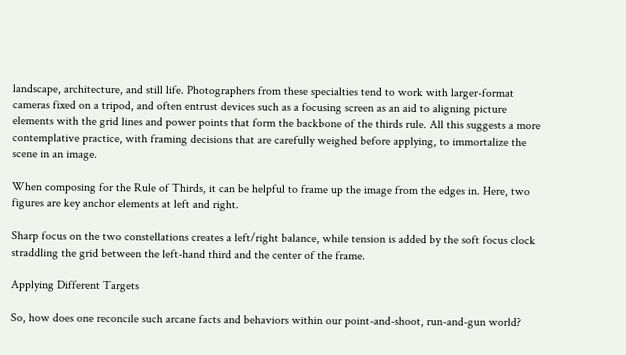landscape, architecture, and still life. Photographers from these specialties tend to work with larger-format cameras fixed on a tripod, and often entrust devices such as a focusing screen as an aid to aligning picture elements with the grid lines and power points that form the backbone of the thirds rule. All this suggests a more contemplative practice, with framing decisions that are carefully weighed before applying, to immortalize the scene in an image.

When composing for the Rule of Thirds, it can be helpful to frame up the image from the edges in. Here, two figures are key anchor elements at left and right.

Sharp focus on the two constellations creates a left/right balance, while tension is added by the soft focus clock straddling the grid between the left-hand third and the center of the frame.

Applying Different Targets

So, how does one reconcile such arcane facts and behaviors within our point-and-shoot, run-and-gun world?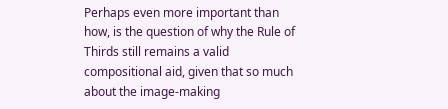Perhaps even more important than how, is the question of why the Rule of Thirds still remains a valid compositional aid, given that so much about the image-making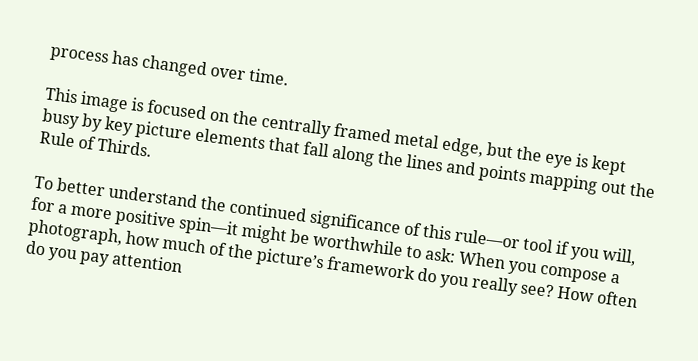process has changed over time.

This image is focused on the centrally framed metal edge, but the eye is kept busy by key picture elements that fall along the lines and points mapping out the Rule of Thirds.

To better understand the continued significance of this rule—or tool if you will, for a more positive spin—it might be worthwhile to ask: When you compose a photograph, how much of the picture’s framework do you really see? How often do you pay attention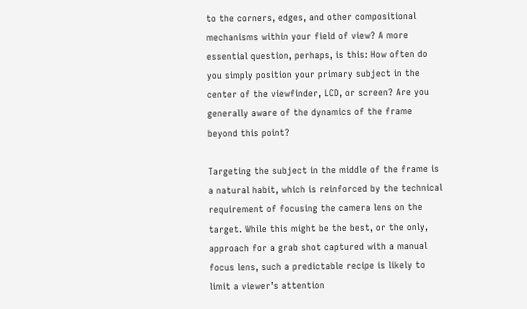to the corners, edges, and other compositional mechanisms within your field of view? A more essential question, perhaps, is this: How often do you simply position your primary subject in the center of the viewfinder, LCD, or screen? Are you generally aware of the dynamics of the frame beyond this point?

Targeting the subject in the middle of the frame is a natural habit, which is reinforced by the technical requirement of focusing the camera lens on the target. While this might be the best, or the only, approach for a grab shot captured with a manual focus lens, such a predictable recipe is likely to limit a viewer’s attention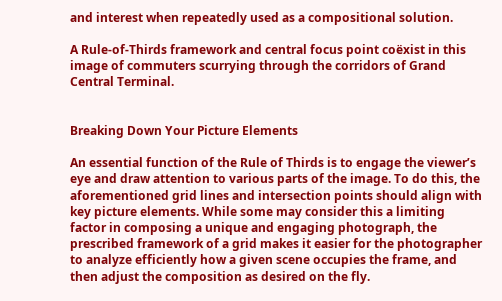and interest when repeatedly used as a compositional solution.

A Rule-of-Thirds framework and central focus point coëxist in this image of commuters scurrying through the corridors of Grand Central Terminal.


Breaking Down Your Picture Elements

An essential function of the Rule of Thirds is to engage the viewer’s eye and draw attention to various parts of the image. To do this, the aforementioned grid lines and intersection points should align with key picture elements. While some may consider this a limiting factor in composing a unique and engaging photograph, the prescribed framework of a grid makes it easier for the photographer to analyze efficiently how a given scene occupies the frame, and then adjust the composition as desired on the fly.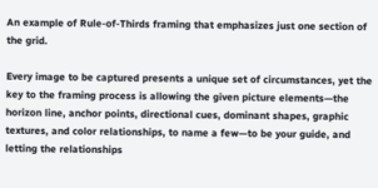An example of Rule-of-Thirds framing that emphasizes just one section of the grid.

Every image to be captured presents a unique set of circumstances, yet the key to the framing process is allowing the given picture elements—the horizon line, anchor points, directional cues, dominant shapes, graphic textures, and color relationships, to name a few—to be your guide, and letting the relationships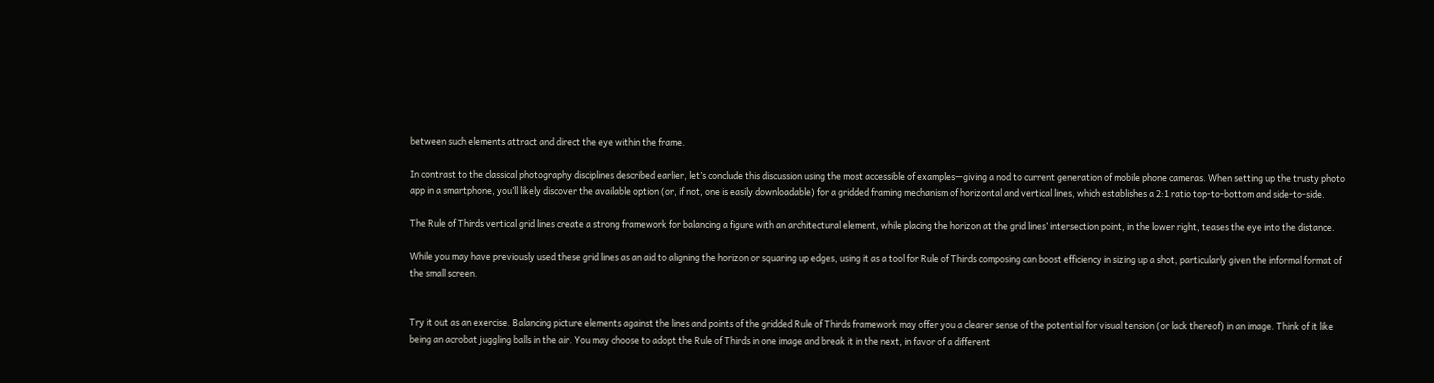between such elements attract and direct the eye within the frame.

In contrast to the classical photography disciplines described earlier, let’s conclude this discussion using the most accessible of examples—giving a nod to current generation of mobile phone cameras. When setting up the trusty photo app in a smartphone, you’ll likely discover the available option (or, if not, one is easily downloadable) for a gridded framing mechanism of horizontal and vertical lines, which establishes a 2:1 ratio top-to-bottom and side-to-side.

The Rule of Thirds vertical grid lines create a strong framework for balancing a figure with an architectural element, while placing the horizon at the grid lines’ intersection point, in the lower right, teases the eye into the distance.

While you may have previously used these grid lines as an aid to aligning the horizon or squaring up edges, using it as a tool for Rule of Thirds composing can boost efficiency in sizing up a shot, particularly given the informal format of the small screen.


Try it out as an exercise. Balancing picture elements against the lines and points of the gridded Rule of Thirds framework may offer you a clearer sense of the potential for visual tension (or lack thereof) in an image. Think of it like being an acrobat juggling balls in the air. You may choose to adopt the Rule of Thirds in one image and break it in the next, in favor of a different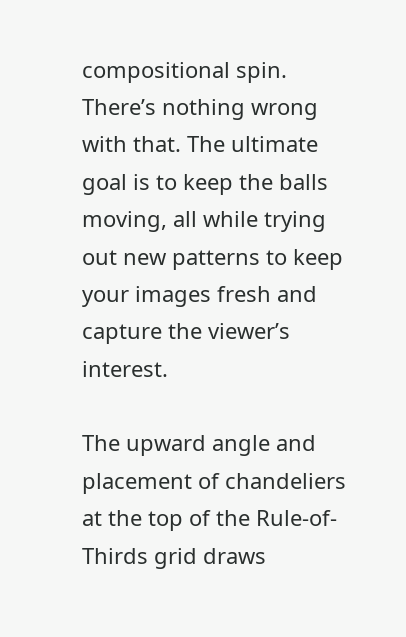compositional spin. There’s nothing wrong with that. The ultimate goal is to keep the balls moving, all while trying out new patterns to keep your images fresh and capture the viewer’s interest.

The upward angle and placement of chandeliers at the top of the Rule-of-Thirds grid draws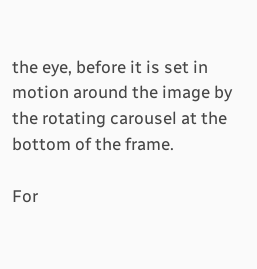the eye, before it is set in motion around the image by the rotating carousel at the bottom of the frame.

For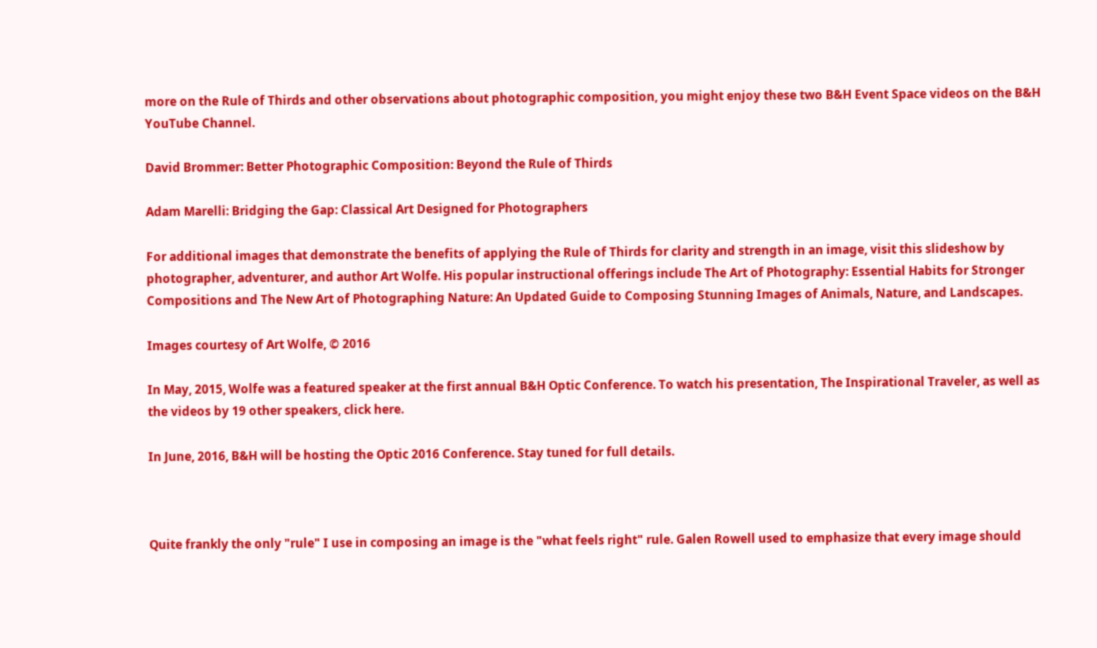more on the Rule of Thirds and other observations about photographic composition, you might enjoy these two B&H Event Space videos on the B&H YouTube Channel.

David Brommer: Better Photographic Composition: Beyond the Rule of Thirds

Adam Marelli: Bridging the Gap: Classical Art Designed for Photographers

For additional images that demonstrate the benefits of applying the Rule of Thirds for clarity and strength in an image, visit this slideshow by photographer, adventurer, and author Art Wolfe. His popular instructional offerings include The Art of Photography: Essential Habits for Stronger Compositions and The New Art of Photographing Nature: An Updated Guide to Composing Stunning Images of Animals, Nature, and Landscapes.

Images courtesy of Art Wolfe, © 2016

In May, 2015, Wolfe was a featured speaker at the first annual B&H Optic Conference. To watch his presentation, The Inspirational Traveler, as well as the videos by 19 other speakers, click here.

In June, 2016, B&H will be hosting the Optic 2016 Conference. Stay tuned for full details.



Quite frankly the only "rule" I use in composing an image is the "what feels right" rule. Galen Rowell used to emphasize that every image should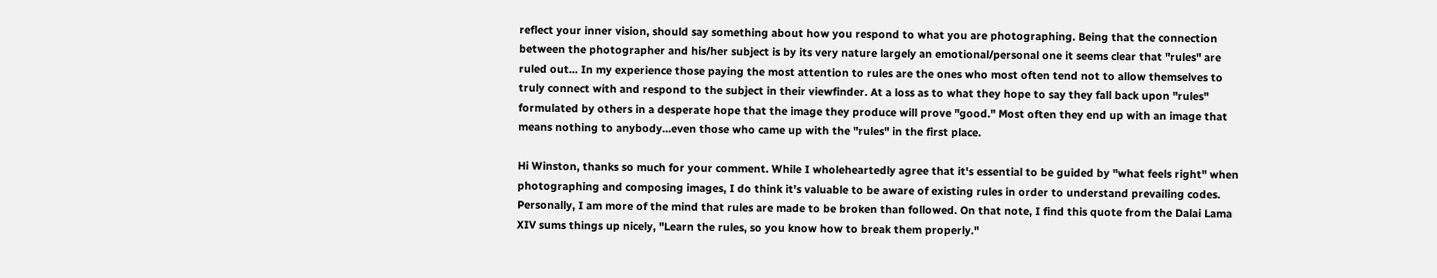reflect your inner vision, should say something about how you respond to what you are photographing. Being that the connection between the photographer and his/her subject is by its very nature largely an emotional/personal one it seems clear that "rules" are ruled out... In my experience those paying the most attention to rules are the ones who most often tend not to allow themselves to truly connect with and respond to the subject in their viewfinder. At a loss as to what they hope to say they fall back upon "rules" formulated by others in a desperate hope that the image they produce will prove "good." Most often they end up with an image that means nothing to anybody...even those who came up with the "rules" in the first place.

Hi Winston, thanks so much for your comment. While I wholeheartedly agree that it's essential to be guided by "what feels right" when photographing and composing images, I do think it's valuable to be aware of existing rules in order to understand prevailing codes. Personally, I am more of the mind that rules are made to be broken than followed. On that note, I find this quote from the Dalai Lama XIV sums things up nicely, "Learn the rules, so you know how to break them properly."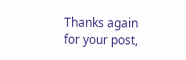Thanks again for your post,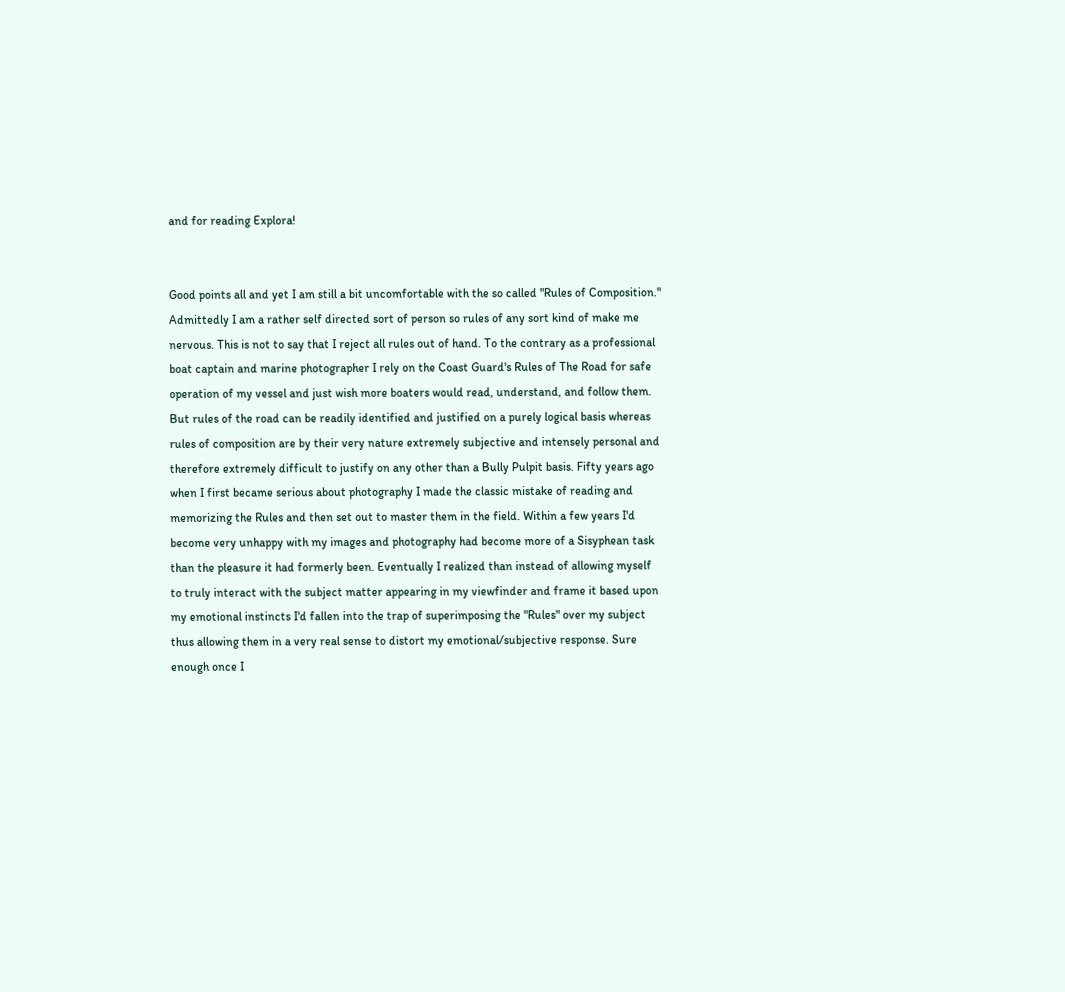and for reading Explora!


Good points all and yet I am still a bit uncomfortable with the so called "Rules of Composition." Admittedly I am a rather self directed sort of person so rules of any sort kind of make me nervous. This is not to say that I reject all rules out of hand. To the contrary as a professional boat captain and marine photographer I rely on the Coast Guard's Rules of The Road for safe operation of my vessel and just wish more boaters would read, understand, and follow them. But rules of the road can be readily identified and justified on a purely logical basis whereas rules of composition are by their very nature extremely subjective and intensely personal and therefore extremely difficult to justify on any other than a Bully Pulpit basis. Fifty years ago when I first became serious about photography I made the classic mistake of reading and memorizing the Rules and then set out to master them in the field. Within a few years I'd become very unhappy with my images and photography had become more of a Sisyphean task than the pleasure it had formerly been. Eventually I realized than instead of allowing myself to truly interact with the subject matter appearing in my viewfinder and frame it based upon my emotional instincts I'd fallen into the trap of superimposing the "Rules" over my subject thus allowing them in a very real sense to distort my emotional/subjective response. Sure enough once I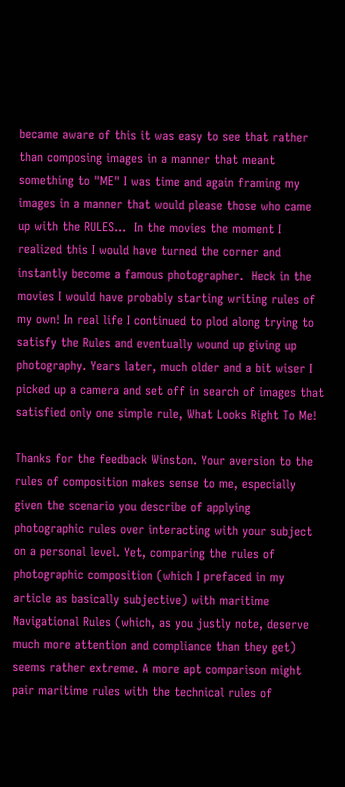became aware of this it was easy to see that rather than composing images in a manner that meant something to "ME" I was time and again framing my images in a manner that would please those who came up with the RULES...  In the movies the moment I realized this I would have turned the corner and instantly become a famous photographer.  Heck in the movies I would have probably starting writing rules of my own! In real life I continued to plod along trying to satisfy the Rules and eventually wound up giving up photography. Years later, much older and a bit wiser I picked up a camera and set off in search of images that satisfied only one simple rule, What Looks Right To Me!

Thanks for the feedback Winston. Your aversion to the rules of composition makes sense to me, especially given the scenario you describe of applying photographic rules over interacting with your subject on a personal level. Yet, comparing the rules of photographic composition (which I prefaced in my article as basically subjective) with maritime Navigational Rules (which, as you justly note, deserve much more attention and compliance than they get) seems rather extreme. A more apt comparison might pair maritime rules with the technical rules of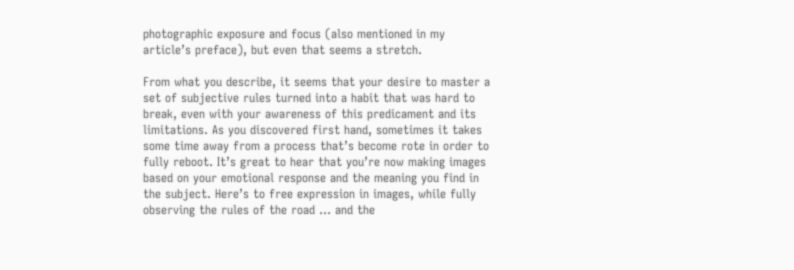photographic exposure and focus (also mentioned in my article’s preface), but even that seems a stretch.

From what you describe, it seems that your desire to master a set of subjective rules turned into a habit that was hard to break, even with your awareness of this predicament and its limitations. As you discovered first hand, sometimes it takes some time away from a process that’s become rote in order to fully reboot. It’s great to hear that you’re now making images based on your emotional response and the meaning you find in the subject. Here’s to free expression in images, while fully observing the rules of the road … and the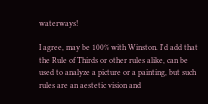waterways!

I agree, may be 100% with Winston. I'd add that the Rule of Thirds or other rules alike, can be used to analyze a picture or a painting, but such rules are an aestetic vision and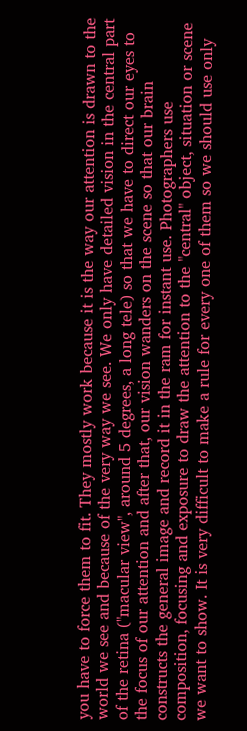you have to force them to fit. They mostly work because it is the way our attention is drawn to the world we see and because of the very way we see. We only have detailed vision in the central part of the retina ("macular view", around 5 degrees, a long tele) so that we have to direct our eyes to the focus of our attention and after that, our vision wanders on the scene so that our brain constructs the general image and record it in the ram for instant use. Photographers use composition, focusing and exposure to draw the attention to the "central" object, situation or scene we want to show. It is very difficult to make a rule for every one of them so we should use only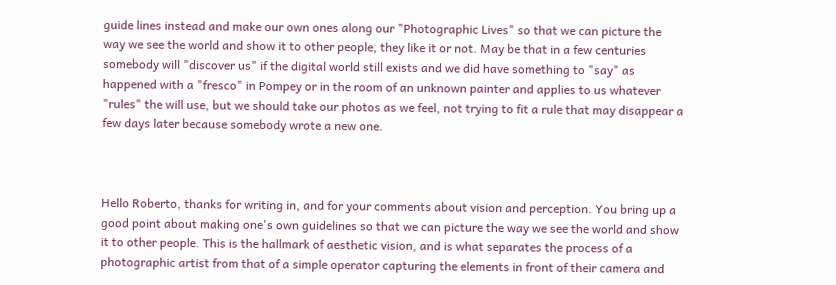guide lines instead and make our own ones along our "Photographic Lives" so that we can picture the way we see the world and show it to other people, they like it or not. May be that in a few centuries somebody will "discover us" if the digital world still exists and we did have something to "say" as happened with a "fresco" in Pompey or in the room of an unknown painter and applies to us whatever "rules" the will use, but we should take our photos as we feel, not trying to fit a rule that may disappear a few days later because somebody wrote a new one.



Hello Roberto, thanks for writing in, and for your comments about vision and perception. You bring up a good point about making one's own guidelines so that we can picture the way we see the world and show it to other people. This is the hallmark of aesthetic vision, and is what separates the process of a photographic artist from that of a simple operator capturing the elements in front of their camera and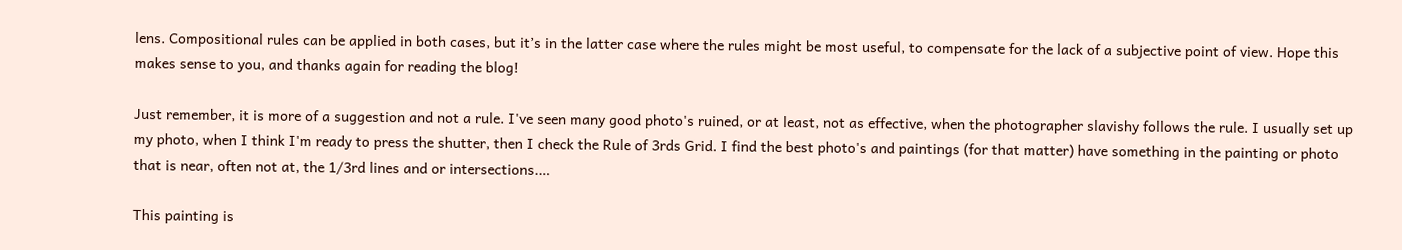lens. Compositional rules can be applied in both cases, but it’s in the latter case where the rules might be most useful, to compensate for the lack of a subjective point of view. Hope this makes sense to you, and thanks again for reading the blog!

Just remember, it is more of a suggestion and not a rule. I've seen many good photo's ruined, or at least, not as effective, when the photographer slavishy follows the rule. I usually set up my photo, when I think I'm ready to press the shutter, then I check the Rule of 3rds Grid. I find the best photo's and paintings (for that matter) have something in the painting or photo that is near, often not at, the 1/3rd lines and or intersections.…

This painting is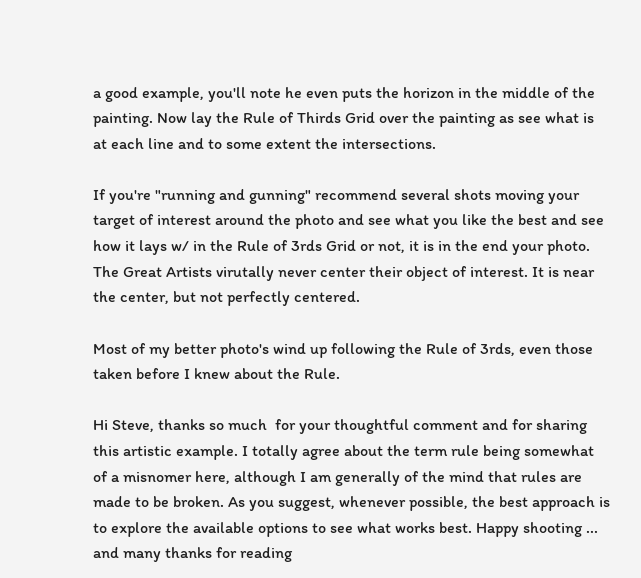a good example, you'll note he even puts the horizon in the middle of the painting. Now lay the Rule of Thirds Grid over the painting as see what is at each line and to some extent the intersections.

If you're "running and gunning" recommend several shots moving your target of interest around the photo and see what you like the best and see how it lays w/ in the Rule of 3rds Grid or not, it is in the end your photo. The Great Artists virutally never center their object of interest. It is near the center, but not perfectly centered.

Most of my better photo's wind up following the Rule of 3rds, even those taken before I knew about the Rule.

Hi Steve, thanks so much  for your thoughtful comment and for sharing this artistic example. I totally agree about the term rule being somewhat of a misnomer here, although I am generally of the mind that rules are made to be broken. As you suggest, whenever possible, the best approach is to explore the available options to see what works best. Happy shooting ... and many thanks for reading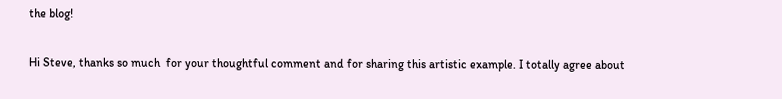the blog!

Hi Steve, thanks so much  for your thoughtful comment and for sharing this artistic example. I totally agree about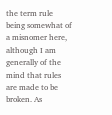the term rule being somewhat of a misnomer here, although I am generally of the mind that rules are made to be broken. As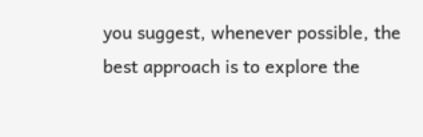you suggest, whenever possible, the best approach is to explore the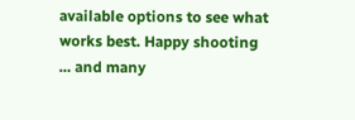available options to see what works best. Happy shooting ... and many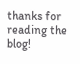thanks for reading the blog!